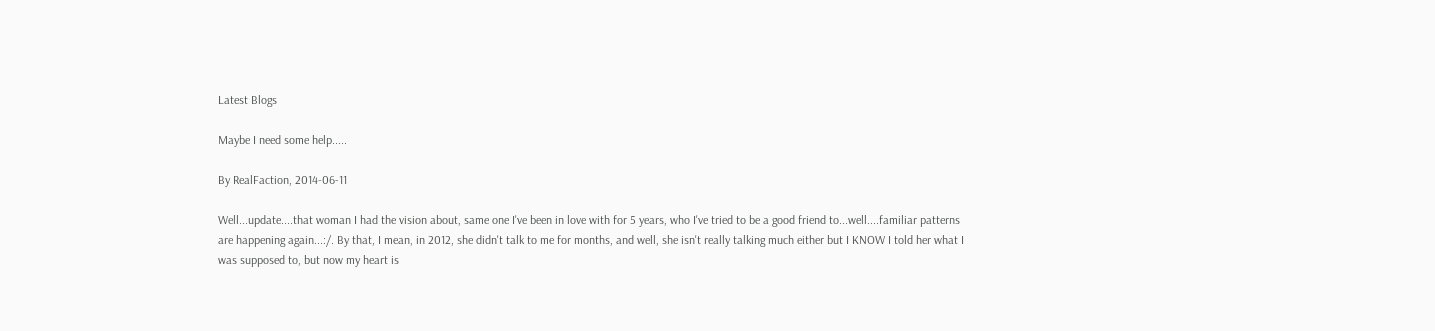Latest Blogs

Maybe I need some help.....

By RealFaction, 2014-06-11

Well...update....that woman I had the vision about, same one I've been in love with for 5 years, who I've tried to be a good friend to...well....familiar patterns are happening again...:/. By that, I mean, in 2012, she didn't talk to me for months, and well, she isn't really talking much either but I KNOW I told her what I was supposed to, but now my heart is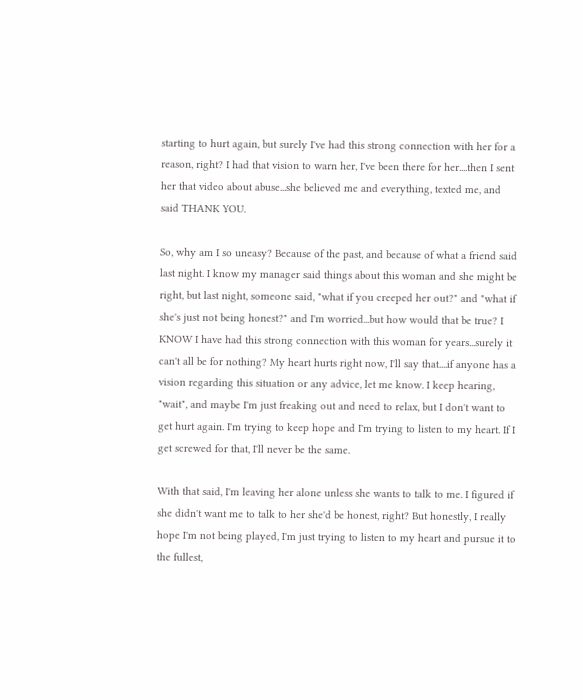starting to hurt again, but surely I've had this strong connection with her for a reason, right? I had that vision to warn her, I've been there for her....then I sent her that video about abuse...she believed me and everything, texted me, and said THANK YOU.

So, why am I so uneasy? Because of the past, and because of what a friend said last night. I know my manager said things about this woman and she might be right, but last night, someone said, "what if you creeped her out?" and "what if she's just not being honest?" and I'm worried...but how would that be true? I KNOW I have had this strong connection with this woman for years...surely it can't all be for nothing? My heart hurts right now, I'll say that....if anyone has a vision regarding this situation or any advice, let me know. I keep hearing, "wait", and maybe I'm just freaking out and need to relax, but I don't want to get hurt again. I'm trying to keep hope and I'm trying to listen to my heart. If I get screwed for that, I'll never be the same.

With that said, I'm leaving her alone unless she wants to talk to me. I figured if she didn't want me to talk to her she'd be honest, right? But honestly, I really hope I'm not being played, I'm just trying to listen to my heart and pursue it to the fullest,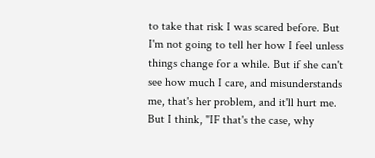to take that risk I was scared before. But I'm not going to tell her how I feel unless things change for a while. But if she can't see how much I care, and misunderstands me, that's her problem, and it'll hurt me. But I think, "IF that's the case, why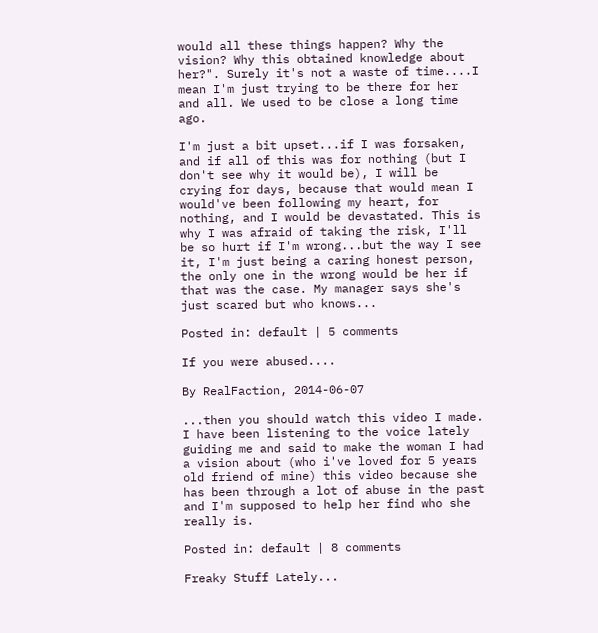would all these things happen? Why the vision? Why this obtained knowledge about her?". Surely it's not a waste of time....I mean I'm just trying to be there for her and all. We used to be close a long time ago.

I'm just a bit upset...if I was forsaken, and if all of this was for nothing (but I don't see why it would be), I will be crying for days, because that would mean I would've been following my heart, for nothing, and I would be devastated. This is why I was afraid of taking the risk, I'll be so hurt if I'm wrong...but the way I see it, I'm just being a caring honest person, the only one in the wrong would be her if that was the case. My manager says she's just scared but who knows...

Posted in: default | 5 comments

If you were abused....

By RealFaction, 2014-06-07

...then you should watch this video I made. I have been listening to the voice lately guiding me and said to make the woman I had a vision about (who i've loved for 5 years old friend of mine) this video because she has been through a lot of abuse in the past and I'm supposed to help her find who she really is.

Posted in: default | 8 comments

Freaky Stuff Lately...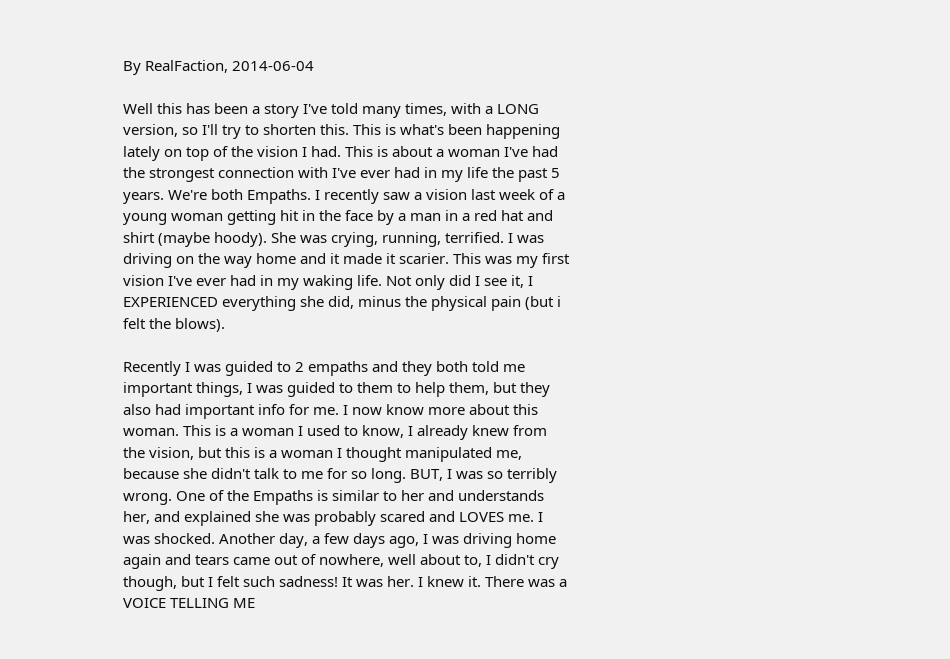By RealFaction, 2014-06-04

Well this has been a story I've told many times, with a LONG version, so I'll try to shorten this. This is what's been happening lately on top of the vision I had. This is about a woman I've had the strongest connection with I've ever had in my life the past 5 years. We're both Empaths. I recently saw a vision last week of a young woman getting hit in the face by a man in a red hat and shirt (maybe hoody). She was crying, running, terrified. I was driving on the way home and it made it scarier. This was my first vision I've ever had in my waking life. Not only did I see it, I EXPERIENCED everything she did, minus the physical pain (but i felt the blows).

Recently I was guided to 2 empaths and they both told me important things, I was guided to them to help them, but they also had important info for me. I now know more about this woman. This is a woman I used to know, I already knew from the vision, but this is a woman I thought manipulated me, because she didn't talk to me for so long. BUT, I was so terribly wrong. One of the Empaths is similar to her and understands her, and explained she was probably scared and LOVES me. I was shocked. Another day, a few days ago, I was driving home again and tears came out of nowhere, well about to, I didn't cry though, but I felt such sadness! It was her. I knew it. There was a VOICE TELLING ME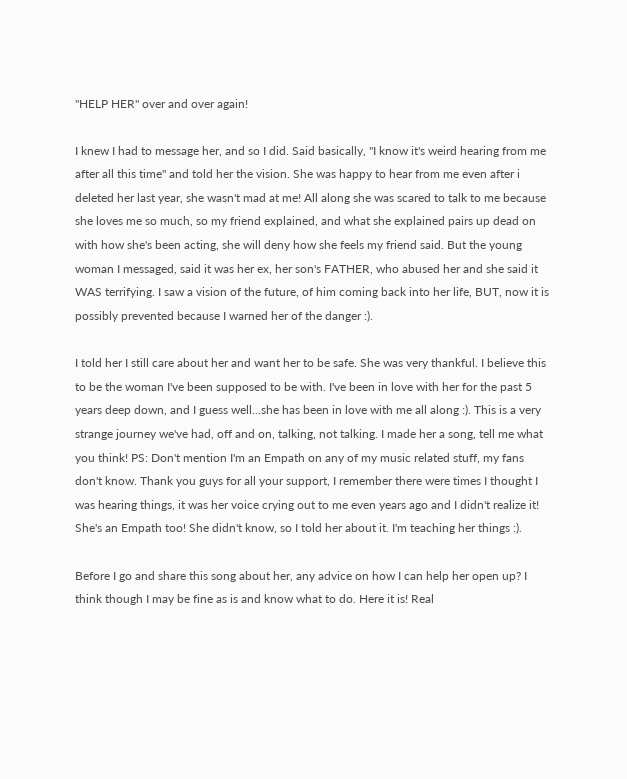"HELP HER" over and over again!

I knew I had to message her, and so I did. Said basically, "I know it's weird hearing from me after all this time" and told her the vision. She was happy to hear from me even after i deleted her last year, she wasn't mad at me! All along she was scared to talk to me because she loves me so much, so my friend explained, and what she explained pairs up dead on with how she's been acting, she will deny how she feels my friend said. But the young woman I messaged, said it was her ex, her son's FATHER, who abused her and she said it WAS terrifying. I saw a vision of the future, of him coming back into her life, BUT, now it is possibly prevented because I warned her of the danger :).

I told her I still care about her and want her to be safe. She was very thankful. I believe this to be the woman I've been supposed to be with. I've been in love with her for the past 5 years deep down, and I guess well...she has been in love with me all along :). This is a very strange journey we've had, off and on, talking, not talking. I made her a song, tell me what you think! PS: Don't mention I'm an Empath on any of my music related stuff, my fans don't know. Thank you guys for all your support, I remember there were times I thought I was hearing things, it was her voice crying out to me even years ago and I didn't realize it! She's an Empath too! She didn't know, so I told her about it. I'm teaching her things :).

Before I go and share this song about her, any advice on how I can help her open up? I think though I may be fine as is and know what to do. Here it is! Real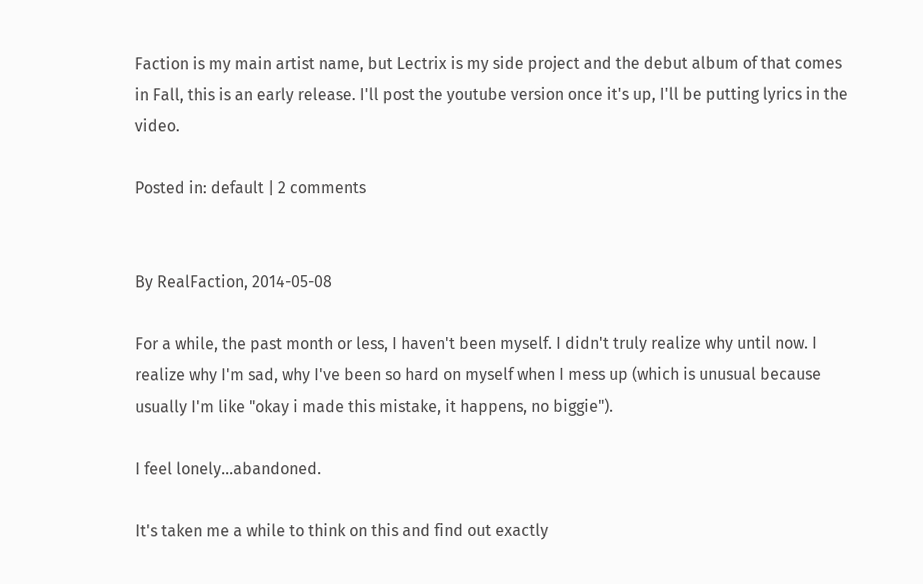Faction is my main artist name, but Lectrix is my side project and the debut album of that comes in Fall, this is an early release. I'll post the youtube version once it's up, I'll be putting lyrics in the video.

Posted in: default | 2 comments


By RealFaction, 2014-05-08

For a while, the past month or less, I haven't been myself. I didn't truly realize why until now. I realize why I'm sad, why I've been so hard on myself when I mess up (which is unusual because usually I'm like "okay i made this mistake, it happens, no biggie").

I feel lonely...abandoned.

It's taken me a while to think on this and find out exactly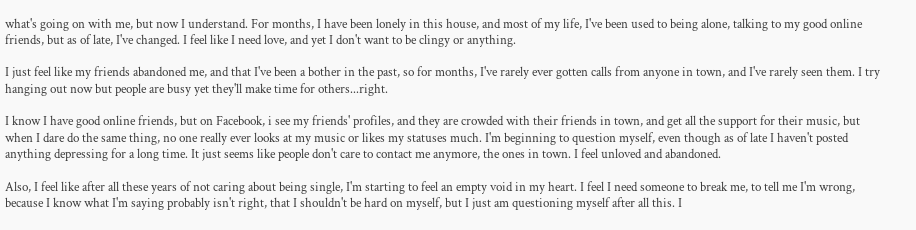what's going on with me, but now I understand. For months, I have been lonely in this house, and most of my life, I've been used to being alone, talking to my good online friends, but as of late, I've changed. I feel like I need love, and yet I don't want to be clingy or anything.

I just feel like my friends abandoned me, and that I've been a bother in the past, so for months, I've rarely ever gotten calls from anyone in town, and I've rarely seen them. I try hanging out now but people are busy yet they'll make time for others...right.

I know I have good online friends, but on Facebook, i see my friends' profiles, and they are crowded with their friends in town, and get all the support for their music, but when I dare do the same thing, no one really ever looks at my music or likes my statuses much. I'm beginning to question myself, even though as of late I haven't posted anything depressing for a long time. It just seems like people don't care to contact me anymore, the ones in town. I feel unloved and abandoned.

Also, I feel like after all these years of not caring about being single, I'm starting to feel an empty void in my heart. I feel I need someone to break me, to tell me I'm wrong, because I know what I'm saying probably isn't right, that I shouldn't be hard on myself, but I just am questioning myself after all this. I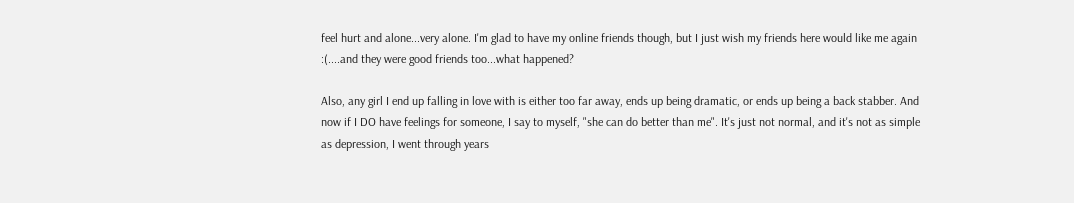feel hurt and alone...very alone. I'm glad to have my online friends though, but I just wish my friends here would like me again :(....and they were good friends too...what happened?

Also, any girl I end up falling in love with is either too far away, ends up being dramatic, or ends up being a back stabber. And now if I DO have feelings for someone, I say to myself, "she can do better than me". It's just not normal, and it's not as simple as depression, I went through years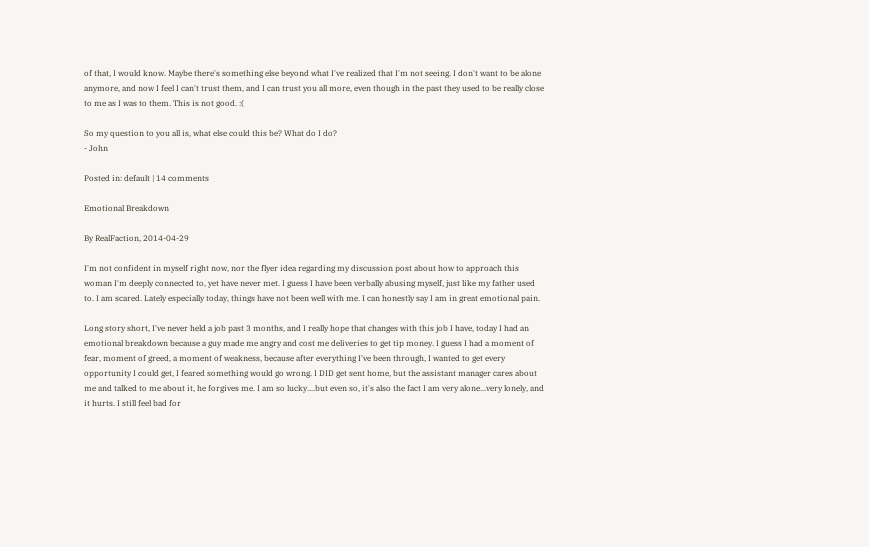of that, I would know. Maybe there's something else beyond what I've realized that I'm not seeing. I don't want to be alone anymore, and now I feel I can't trust them, and I can trust you all more, even though in the past they used to be really close to me as I was to them. This is not good. :(

So my question to you all is, what else could this be? What do I do?
- John

Posted in: default | 14 comments

Emotional Breakdown

By RealFaction, 2014-04-29

I'm not confident in myself right now, nor the flyer idea regarding my discussion post about how to approach this woman I'm deeply connected to, yet have never met. I guess I have been verbally abusing myself, just like my father used to. I am scared. Lately especially today, things have not been well with me. I can honestly say I am in great emotional pain.

Long story short, I've never held a job past 3 months, and I really hope that changes with this job I have, today I had an emotional breakdown because a guy made me angry and cost me deliveries to get tip money. I guess I had a moment of fear, moment of greed, a moment of weakness, because after everything I've been through, I wanted to get every opportunity I could get, I feared something would go wrong. I DID get sent home, but the assistant manager cares about me and talked to me about it, he forgives me. I am so lucky....but even so, it's also the fact I am very alone...very lonely, and it hurts. I still feel bad for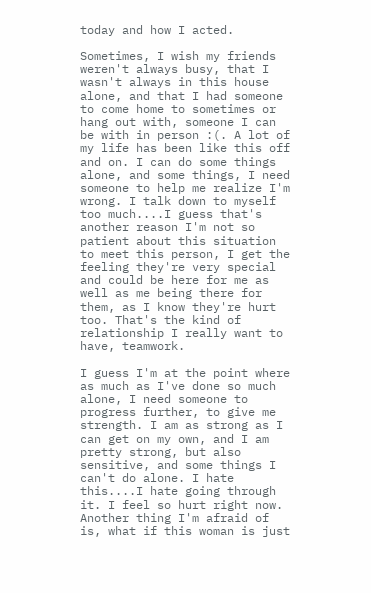today and how I acted.

Sometimes, I wish my friends weren't always busy, that I wasn't always in this house alone, and that I had someone to come home to sometimes or hang out with, someone I can be with in person :(. A lot of my life has been like this off and on. I can do some things alone, and some things, I need someone to help me realize I'm wrong. I talk down to myself too much....I guess that's another reason I'm not so patient about this situation to meet this person, I get the feeling they're very special and could be here for me as well as me being there for them, as I know they're hurt too. That's the kind of relationship I really want to have, teamwork.

I guess I'm at the point where as much as I've done so much alone, I need someone to progress further, to give me strength. I am as strong as I can get on my own, and I am pretty strong, but also sensitive, and some things I can't do alone. I hate this....I hate going through it. I feel so hurt right now. Another thing I'm afraid of is, what if this woman is just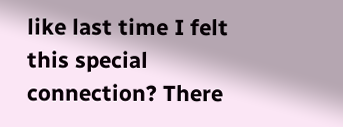like last time I felt this special connection? There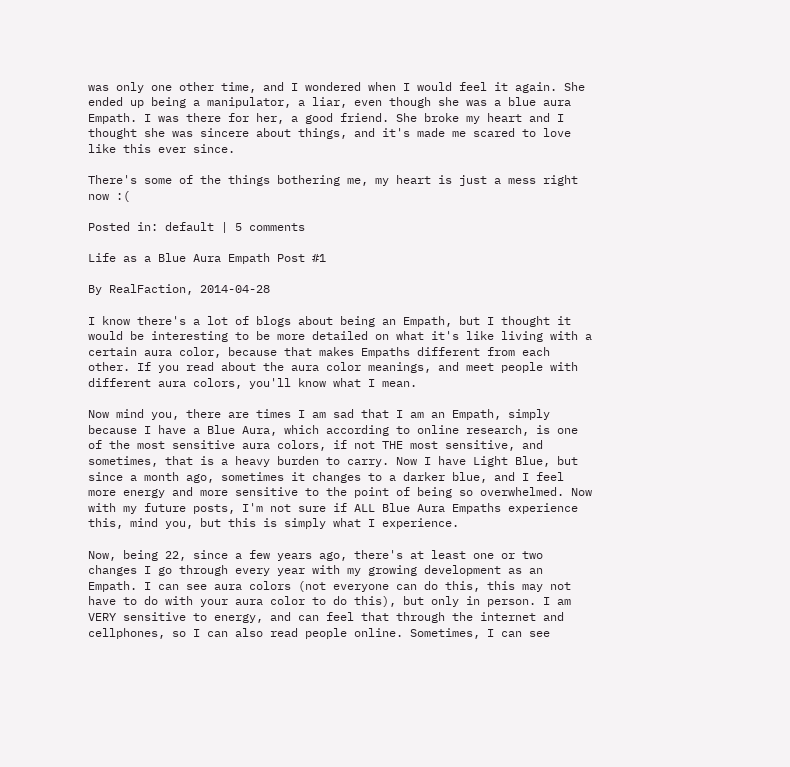was only one other time, and I wondered when I would feel it again. She ended up being a manipulator, a liar, even though she was a blue aura Empath. I was there for her, a good friend. She broke my heart and I thought she was sincere about things, and it's made me scared to love like this ever since.

There's some of the things bothering me, my heart is just a mess right now :(

Posted in: default | 5 comments

Life as a Blue Aura Empath Post #1

By RealFaction, 2014-04-28

I know there's a lot of blogs about being an Empath, but I thought it would be interesting to be more detailed on what it's like living with a certain aura color, because that makes Empaths different from each other. If you read about the aura color meanings, and meet people with different aura colors, you'll know what I mean.

Now mind you, there are times I am sad that I am an Empath, simply because I have a Blue Aura, which according to online research, is one of the most sensitive aura colors, if not THE most sensitive, and sometimes, that is a heavy burden to carry. Now I have Light Blue, but since a month ago, sometimes it changes to a darker blue, and I feel more energy and more sensitive to the point of being so overwhelmed. Now with my future posts, I'm not sure if ALL Blue Aura Empaths experience this, mind you, but this is simply what I experience.

Now, being 22, since a few years ago, there's at least one or two changes I go through every year with my growing development as an Empath. I can see aura colors (not everyone can do this, this may not have to do with your aura color to do this), but only in person. I am VERY sensitive to energy, and can feel that through the internet and cellphones, so I can also read people online. Sometimes, I can see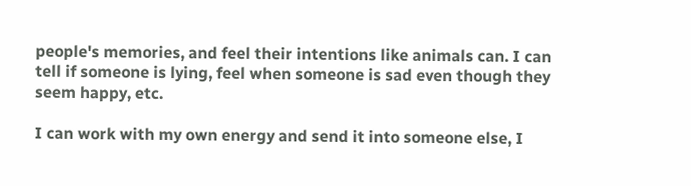people's memories, and feel their intentions like animals can. I can tell if someone is lying, feel when someone is sad even though they seem happy, etc.

I can work with my own energy and send it into someone else, I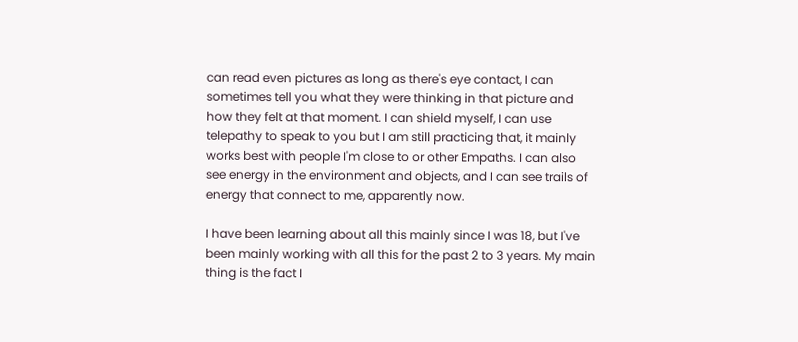can read even pictures as long as there's eye contact, I can sometimes tell you what they were thinking in that picture and how they felt at that moment. I can shield myself, I can use telepathy to speak to you but I am still practicing that, it mainly works best with people I'm close to or other Empaths. I can also see energy in the environment and objects, and I can see trails of energy that connect to me, apparently now.

I have been learning about all this mainly since I was 18, but I've been mainly working with all this for the past 2 to 3 years. My main thing is the fact I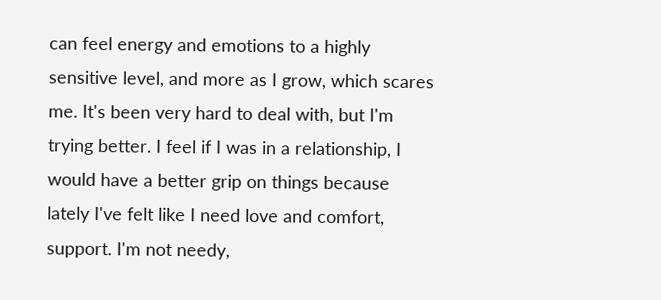can feel energy and emotions to a highly sensitive level, and more as I grow, which scares me. It's been very hard to deal with, but I'm trying better. I feel if I was in a relationship, I would have a better grip on things because lately I've felt like I need love and comfort, support. I'm not needy,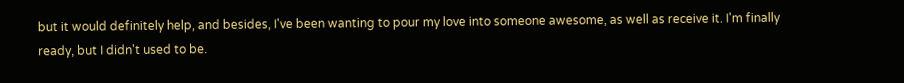but it would definitely help, and besides, I've been wanting to pour my love into someone awesome, as well as receive it. I'm finally ready, but I didn't used to be.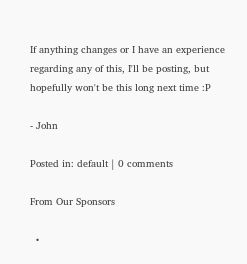If anything changes or I have an experience regarding any of this, I'll be posting, but hopefully won't be this long next time :P

- John

Posted in: default | 0 comments

From Our Sponsors

  •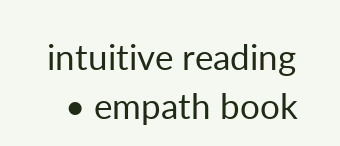intuitive reading
  • empath book